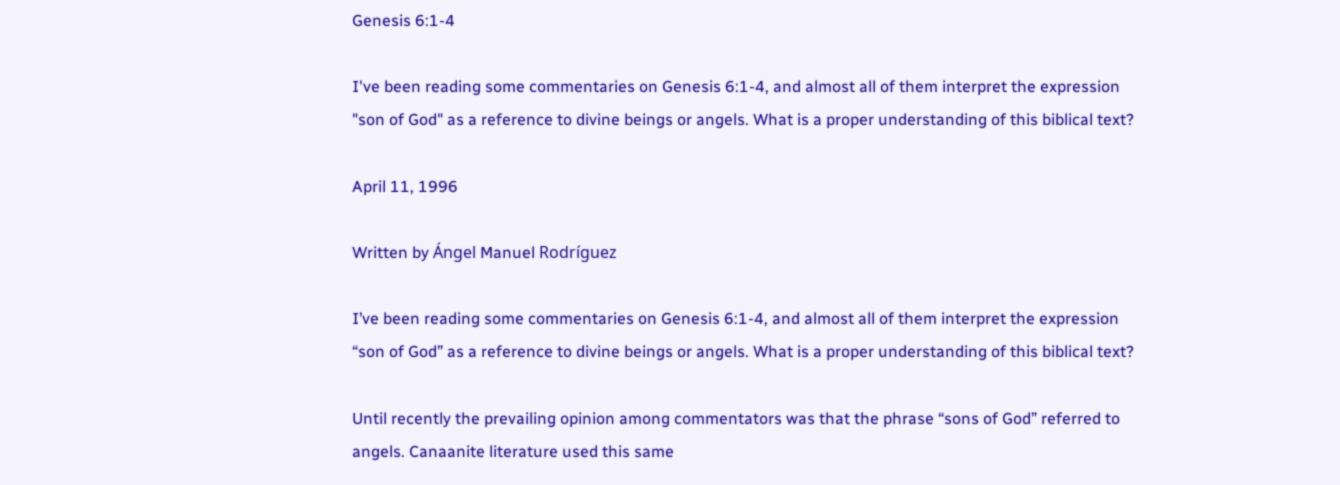Genesis 6:1-4

I've been reading some commentaries on Genesis 6:1-4, and almost all of them interpret the expression "son of God" as a reference to divine beings or angels. What is a proper understanding of this biblical text?

April 11, 1996

Written by Ángel Manuel Rodríguez

I’ve been reading some commentaries on Genesis 6:1-4, and almost all of them interpret the expression “son of God” as a reference to divine beings or angels. What is a proper understanding of this biblical text?

Until recently the prevailing opinion among commentators was that the phrase “sons of God” referred to angels. Canaanite literature used this same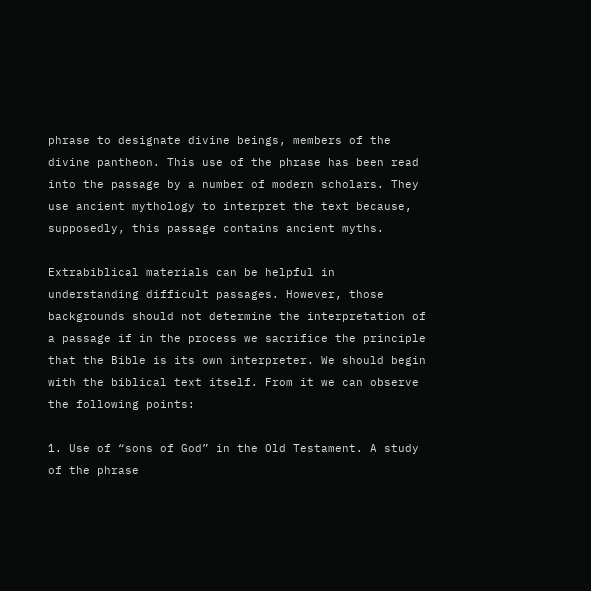phrase to designate divine beings, members of the divine pantheon. This use of the phrase has been read into the passage by a number of modern scholars. They use ancient mythology to interpret the text because, supposedly, this passage contains ancient myths.

Extrabiblical materials can be helpful in understanding difficult passages. However, those backgrounds should not determine the interpretation of a passage if in the process we sacrifice the principle that the Bible is its own interpreter. We should begin with the biblical text itself. From it we can observe the following points:

1. Use of “sons of God” in the Old Testament. A study of the phrase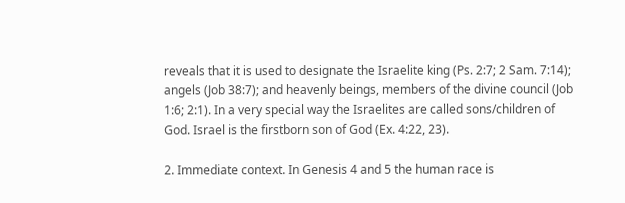reveals that it is used to designate the Israelite king (Ps. 2:7; 2 Sam. 7:14); angels (Job 38:7); and heavenly beings, members of the divine council (Job 1:6; 2:1). In a very special way the Israelites are called sons/children of God. Israel is the firstborn son of God (Ex. 4:22, 23).

2. Immediate context. In Genesis 4 and 5 the human race is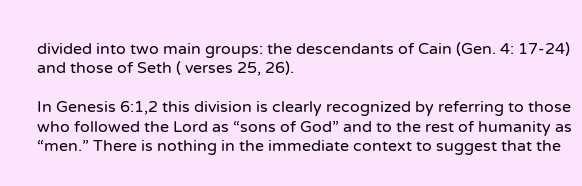divided into two main groups: the descendants of Cain (Gen. 4: 17-24) and those of Seth ( verses 25, 26).

In Genesis 6:1,2 this division is clearly recognized by referring to those who followed the Lord as “sons of God” and to the rest of humanity as “men.” There is nothing in the immediate context to suggest that the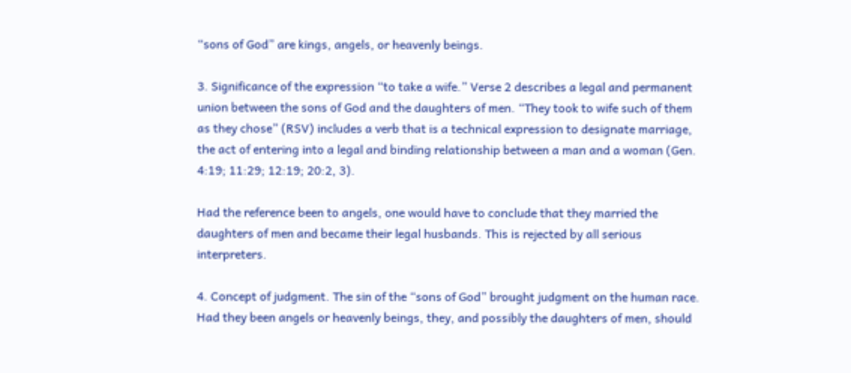“sons of God” are kings, angels, or heavenly beings.

3. Significance of the expression “to take a wife.” Verse 2 describes a legal and permanent union between the sons of God and the daughters of men. “They took to wife such of them as they chose” (RSV) includes a verb that is a technical expression to designate marriage, the act of entering into a legal and binding relationship between a man and a woman (Gen. 4:19; 11:29; 12:19; 20:2, 3).

Had the reference been to angels, one would have to conclude that they married the daughters of men and became their legal husbands. This is rejected by all serious interpreters.

4. Concept of judgment. The sin of the “sons of God” brought judgment on the human race. Had they been angels or heavenly beings, they, and possibly the daughters of men, should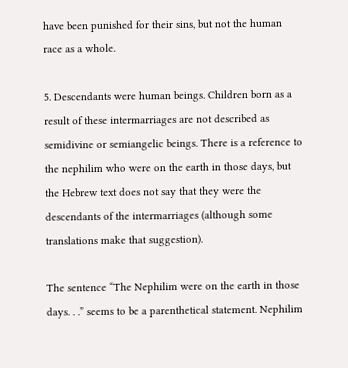have been punished for their sins, but not the human race as a whole.

5. Descendants were human beings. Children born as a result of these intermarriages are not described as semidivine or semiangelic beings. There is a reference to the nephilim who were on the earth in those days, but the Hebrew text does not say that they were the descendants of the intermarriages (although some translations make that suggestion).

The sentence “The Nephilim were on the earth in those days. . .” seems to be a parenthetical statement. Nephilim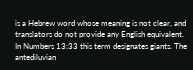is a Hebrew word whose meaning is not clear, and translators do not provide any English equivalent. In Numbers 13:33 this term designates giants. The antediluvian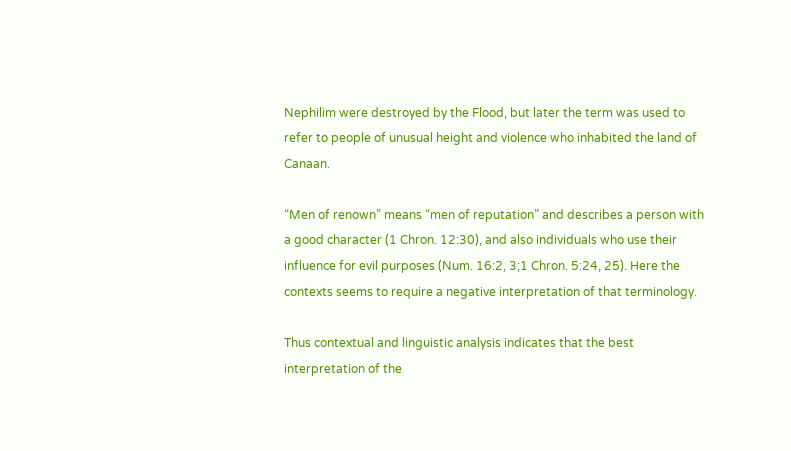Nephilim were destroyed by the Flood, but later the term was used to refer to people of unusual height and violence who inhabited the land of Canaan.

“Men of renown” means “men of reputation” and describes a person with a good character (1 Chron. 12:30), and also individuals who use their influence for evil purposes (Num. 16:2, 3;1 Chron. 5:24, 25). Here the contexts seems to require a negative interpretation of that terminology.

Thus contextual and linguistic analysis indicates that the best interpretation of the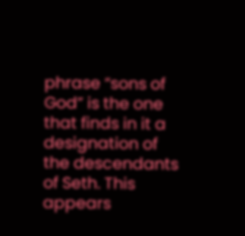phrase “sons of God” is the one that finds in it a designation of the descendants of Seth. This appears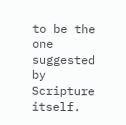to be the one suggested by Scripture itself.